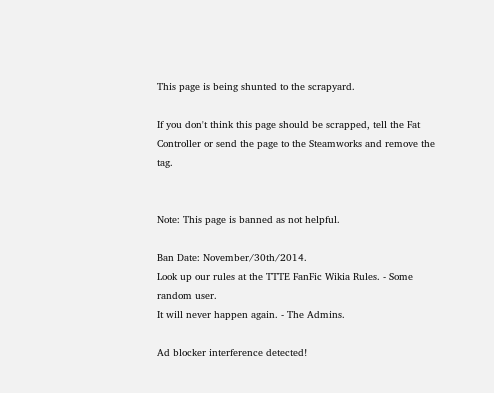This page is being shunted to the scrapyard.

If you don't think this page should be scrapped, tell the Fat Controller or send the page to the Steamworks and remove the tag.


Note: This page is banned as not helpful.

Ban Date: November/30th/2014.
Look up our rules at the TTTE FanFic Wikia Rules. - Some random user.
It will never happen again. - The Admins.

Ad blocker interference detected!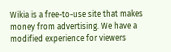Wikia is a free-to-use site that makes money from advertising. We have a modified experience for viewers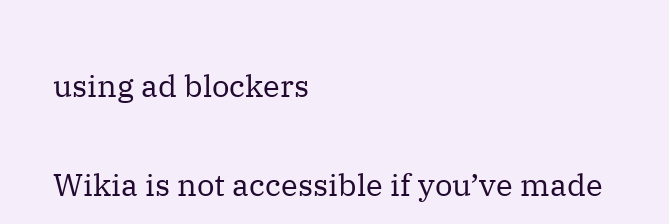using ad blockers

Wikia is not accessible if you’ve made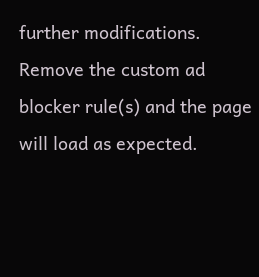further modifications. Remove the custom ad blocker rule(s) and the page will load as expected.